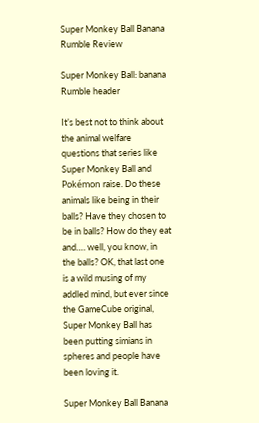Super Monkey Ball Banana Rumble Review

Super Monkey Ball: banana Rumble header

It’s best not to think about the animal welfare questions that series like Super Monkey Ball and Pokémon raise. Do these animals like being in their balls? Have they chosen to be in balls? How do they eat and…. well, you know, in the balls? OK, that last one is a wild musing of my addled mind, but ever since the GameCube original, Super Monkey Ball has been putting simians in spheres and people have been loving it.

Super Monkey Ball Banana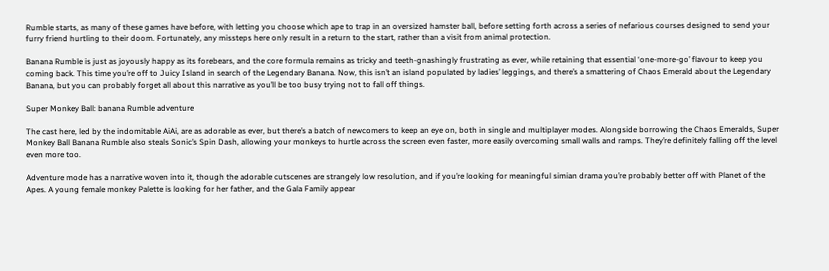Rumble starts, as many of these games have before, with letting you choose which ape to trap in an oversized hamster ball, before setting forth across a series of nefarious courses designed to send your furry friend hurtling to their doom. Fortunately, any missteps here only result in a return to the start, rather than a visit from animal protection.

Banana Rumble is just as joyously happy as its forebears, and the core formula remains as tricky and teeth-gnashingly frustrating as ever, while retaining that essential ‘one-more-go’ flavour to keep you coming back. This time you’re off to Juicy Island in search of the Legendary Banana. Now, this isn’t an island populated by ladies’ leggings, and there’s a smattering of Chaos Emerald about the Legendary Banana, but you can probably forget all about this narrative as you’ll be too busy trying not to fall off things.

Super Monkey Ball: banana Rumble adventure

The cast here, led by the indomitable AiAi, are as adorable as ever, but there’s a batch of newcomers to keep an eye on, both in single and multiplayer modes. Alongside borrowing the Chaos Emeralds, Super Monkey Ball Banana Rumble also steals Sonic’s Spin Dash, allowing your monkeys to hurtle across the screen even faster, more easily overcoming small walls and ramps. They’re definitely falling off the level even more too.

Adventure mode has a narrative woven into it, though the adorable cutscenes are strangely low resolution, and if you’re looking for meaningful simian drama you’re probably better off with Planet of the Apes. A young female monkey Palette is looking for her father, and the Gala Family appear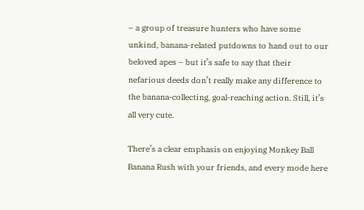– a group of treasure hunters who have some unkind, banana-related putdowns to hand out to our beloved apes – but it’s safe to say that their nefarious deeds don’t really make any difference to the banana-collecting, goal-reaching action. Still, it’s all very cute.

There’s a clear emphasis on enjoying Monkey Ball Banana Rush with your friends, and every mode here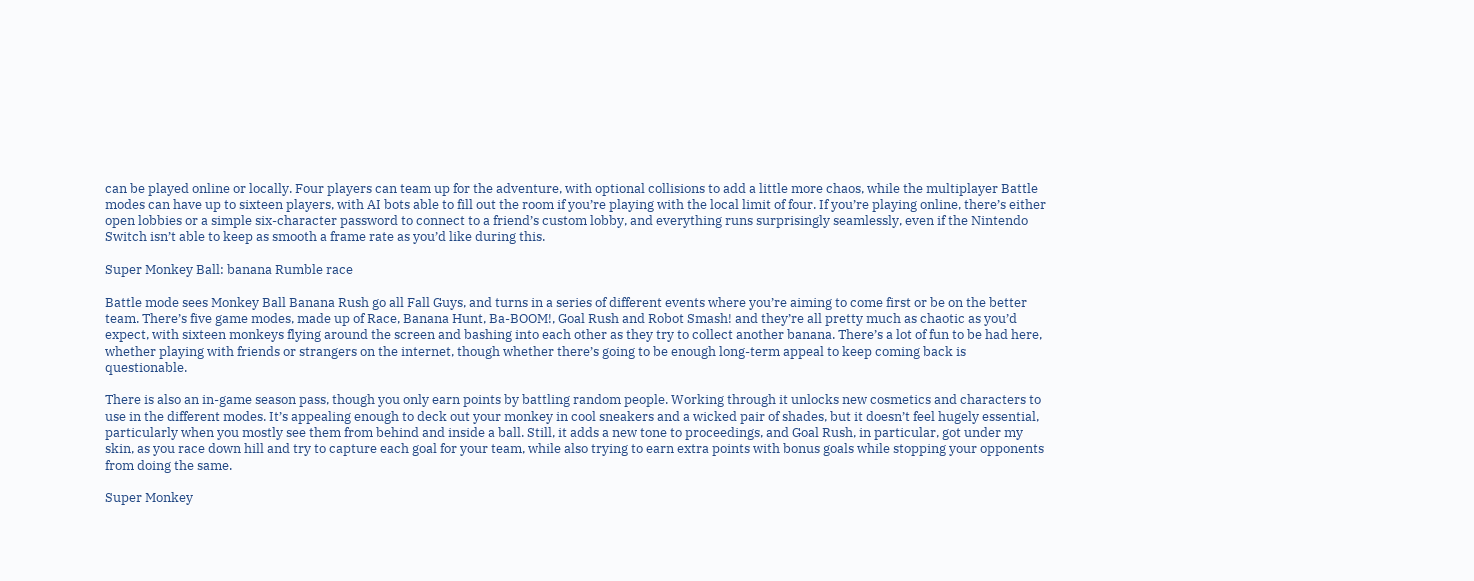can be played online or locally. Four players can team up for the adventure, with optional collisions to add a little more chaos, while the multiplayer Battle modes can have up to sixteen players, with AI bots able to fill out the room if you’re playing with the local limit of four. If you’re playing online, there’s either open lobbies or a simple six-character password to connect to a friend’s custom lobby, and everything runs surprisingly seamlessly, even if the Nintendo Switch isn’t able to keep as smooth a frame rate as you’d like during this.

Super Monkey Ball: banana Rumble race

Battle mode sees Monkey Ball Banana Rush go all Fall Guys, and turns in a series of different events where you’re aiming to come first or be on the better team. There’s five game modes, made up of Race, Banana Hunt, Ba-BOOM!, Goal Rush and Robot Smash! and they’re all pretty much as chaotic as you’d expect, with sixteen monkeys flying around the screen and bashing into each other as they try to collect another banana. There’s a lot of fun to be had here, whether playing with friends or strangers on the internet, though whether there’s going to be enough long-term appeal to keep coming back is questionable.

There is also an in-game season pass, though you only earn points by battling random people. Working through it unlocks new cosmetics and characters to use in the different modes. It’s appealing enough to deck out your monkey in cool sneakers and a wicked pair of shades, but it doesn’t feel hugely essential, particularly when you mostly see them from behind and inside a ball. Still, it adds a new tone to proceedings, and Goal Rush, in particular, got under my skin, as you race down hill and try to capture each goal for your team, while also trying to earn extra points with bonus goals while stopping your opponents from doing the same.

Super Monkey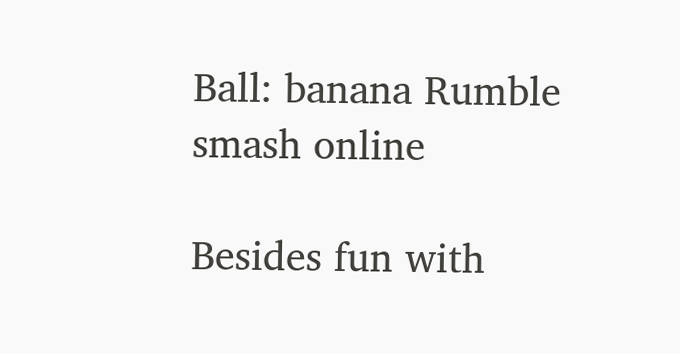Ball: banana Rumble smash online

Besides fun with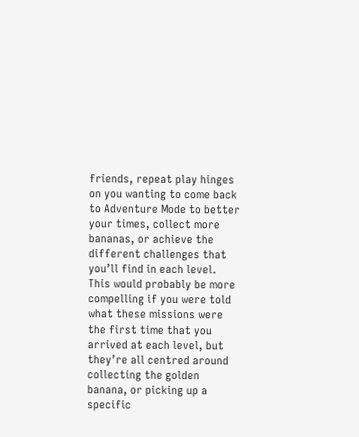friends, repeat play hinges on you wanting to come back to Adventure Mode to better your times, collect more bananas, or achieve the different challenges that you’ll find in each level. This would probably be more compelling if you were told what these missions were the first time that you arrived at each level, but they’re all centred around collecting the golden banana, or picking up a specific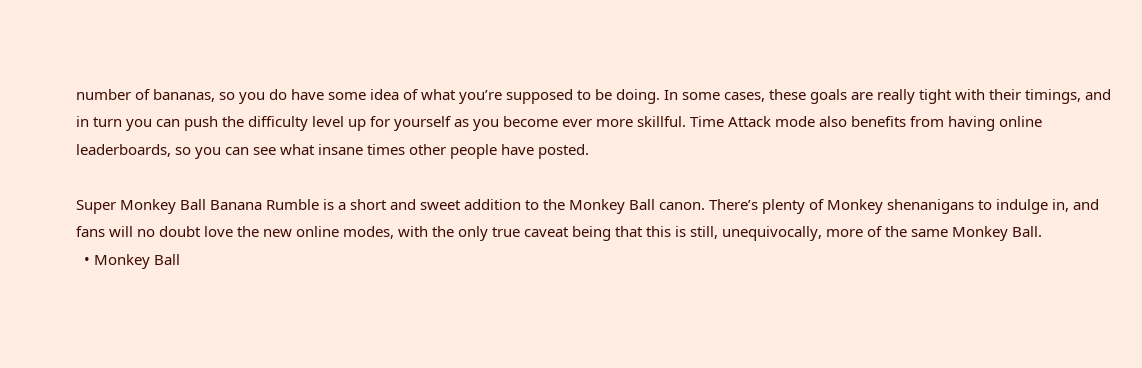number of bananas, so you do have some idea of what you’re supposed to be doing. In some cases, these goals are really tight with their timings, and in turn you can push the difficulty level up for yourself as you become ever more skillful. Time Attack mode also benefits from having online leaderboards, so you can see what insane times other people have posted.

Super Monkey Ball Banana Rumble is a short and sweet addition to the Monkey Ball canon. There’s plenty of Monkey shenanigans to indulge in, and fans will no doubt love the new online modes, with the only true caveat being that this is still, unequivocally, more of the same Monkey Ball.
  • Monkey Ball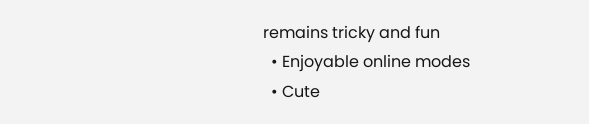remains tricky and fun
  • Enjoyable online modes
  • Cute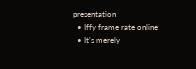presentation
  • Iffy frame rate online
  • It's merely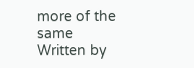more of the same
Written by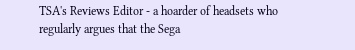TSA's Reviews Editor - a hoarder of headsets who regularly argues that the Sega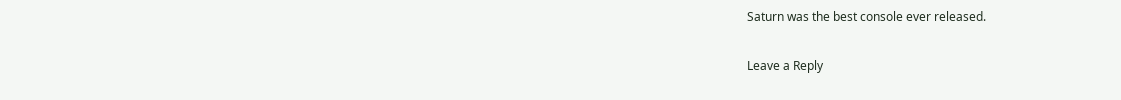Saturn was the best console ever released.

Leave a Reply